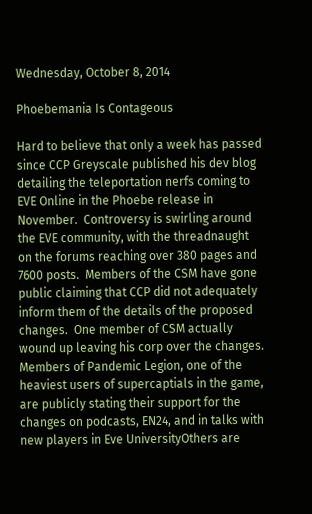Wednesday, October 8, 2014

Phoebemania Is Contageous

Hard to believe that only a week has passed since CCP Greyscale published his dev blog detailing the teleportation nerfs coming to EVE Online in the Phoebe release in November.  Controversy is swirling around the EVE community, with the threadnaught on the forums reaching over 380 pages and 7600 posts.  Members of the CSM have gone public claiming that CCP did not adequately inform them of the details of the proposed changes.  One member of CSM actually wound up leaving his corp over the changes.  Members of Pandemic Legion, one of the heaviest users of supercaptials in the game, are publicly stating their support for the changes on podcasts, EN24, and in talks with new players in Eve UniversityOthers are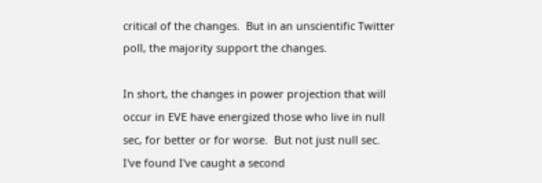critical of the changes.  But in an unscientific Twitter poll, the majority support the changes.

In short, the changes in power projection that will occur in EVE have energized those who live in null sec, for better or for worse.  But not just null sec.  I've found I've caught a second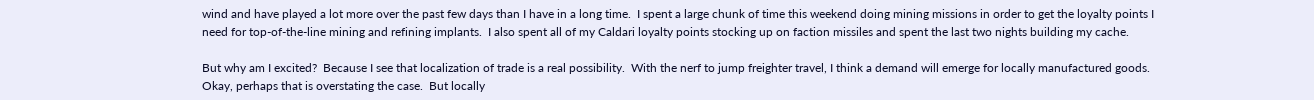wind and have played a lot more over the past few days than I have in a long time.  I spent a large chunk of time this weekend doing mining missions in order to get the loyalty points I need for top-of-the-line mining and refining implants.  I also spent all of my Caldari loyalty points stocking up on faction missiles and spent the last two nights building my cache.

But why am I excited?  Because I see that localization of trade is a real possibility.  With the nerf to jump freighter travel, I think a demand will emerge for locally manufactured goods.  Okay, perhaps that is overstating the case.  But locally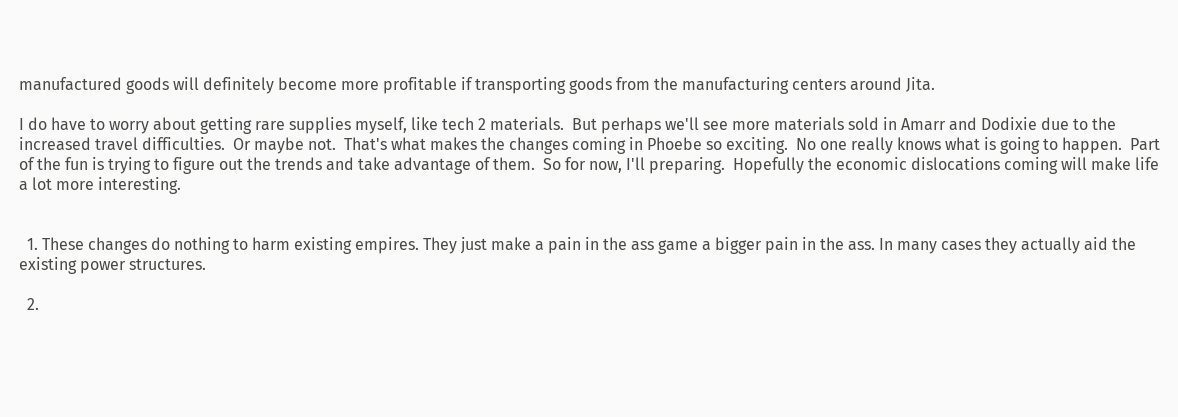manufactured goods will definitely become more profitable if transporting goods from the manufacturing centers around Jita.

I do have to worry about getting rare supplies myself, like tech 2 materials.  But perhaps we'll see more materials sold in Amarr and Dodixie due to the increased travel difficulties.  Or maybe not.  That's what makes the changes coming in Phoebe so exciting.  No one really knows what is going to happen.  Part of the fun is trying to figure out the trends and take advantage of them.  So for now, I'll preparing.  Hopefully the economic dislocations coming will make life a lot more interesting.


  1. These changes do nothing to harm existing empires. They just make a pain in the ass game a bigger pain in the ass. In many cases they actually aid the existing power structures.

  2.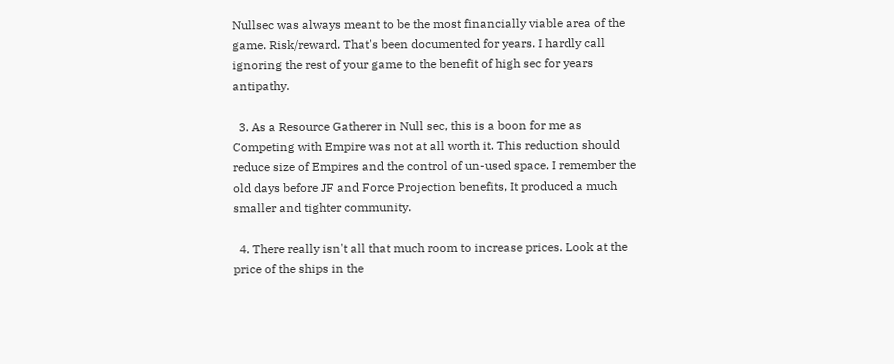Nullsec was always meant to be the most financially viable area of the game. Risk/reward. That's been documented for years. I hardly call ignoring the rest of your game to the benefit of high sec for years antipathy.

  3. As a Resource Gatherer in Null sec, this is a boon for me as Competing with Empire was not at all worth it. This reduction should reduce size of Empires and the control of un-used space. I remember the old days before JF and Force Projection benefits, It produced a much smaller and tighter community.

  4. There really isn't all that much room to increase prices. Look at the price of the ships in the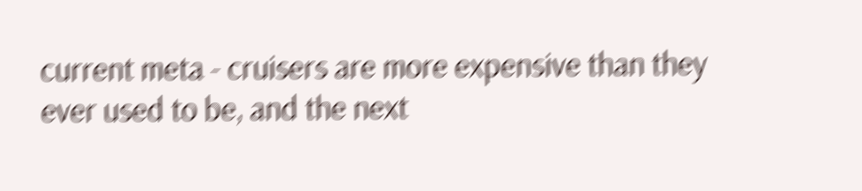current meta - cruisers are more expensive than they ever used to be, and the next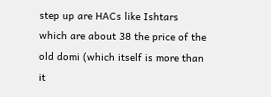step up are HACs like Ishtars which are about 38 the price of the old domi (which itself is more than it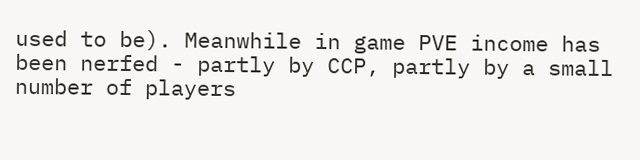used to be). Meanwhile in game PVE income has been nerfed - partly by CCP, partly by a small number of players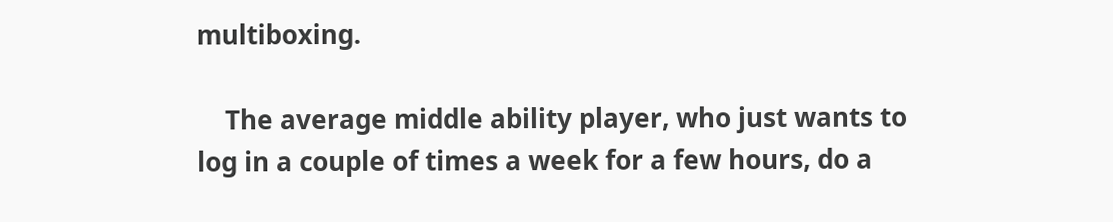multiboxing.

    The average middle ability player, who just wants to log in a couple of times a week for a few hours, do a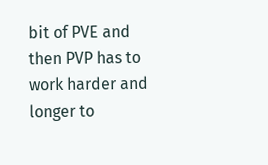bit of PVE and then PVP has to work harder and longer to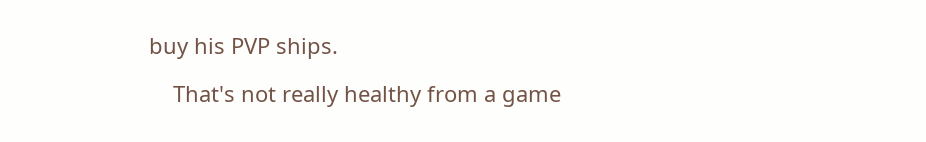buy his PVP ships.

    That's not really healthy from a game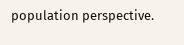population perspective.